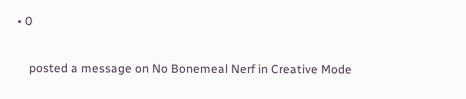• 0

    posted a message on No Bonemeal Nerf in Creative Mode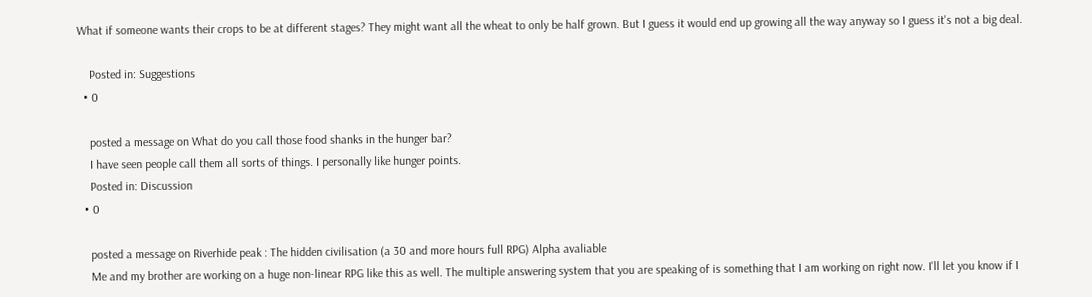What if someone wants their crops to be at different stages? They might want all the wheat to only be half grown. But I guess it would end up growing all the way anyway so I guess it's not a big deal.

    Posted in: Suggestions
  • 0

    posted a message on What do you call those food shanks in the hunger bar?
    I have seen people call them all sorts of things. I personally like hunger points.
    Posted in: Discussion
  • 0

    posted a message on Riverhide peak : The hidden civilisation (a 30 and more hours full RPG) Alpha avaliable
    Me and my brother are working on a huge non-linear RPG like this as well. The multiple answering system that you are speaking of is something that I am working on right now. I'll let you know if I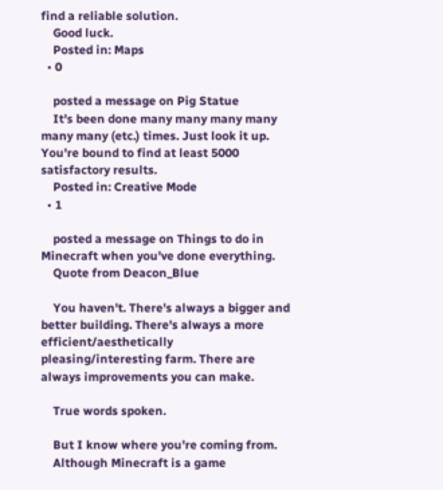find a reliable solution.
    Good luck.
    Posted in: Maps
  • 0

    posted a message on Pig Statue
    It's been done many many many many many many (etc.) times. Just look it up. You're bound to find at least 5000 satisfactory results.
    Posted in: Creative Mode
  • 1

    posted a message on Things to do in Minecraft when you've done everything.
    Quote from Deacon_Blue

    You haven't. There's always a bigger and better building. There's always a more efficient/aesthetically pleasing/interesting farm. There are always improvements you can make.

    True words spoken.

    But I know where you're coming from.
    Although Minecraft is a game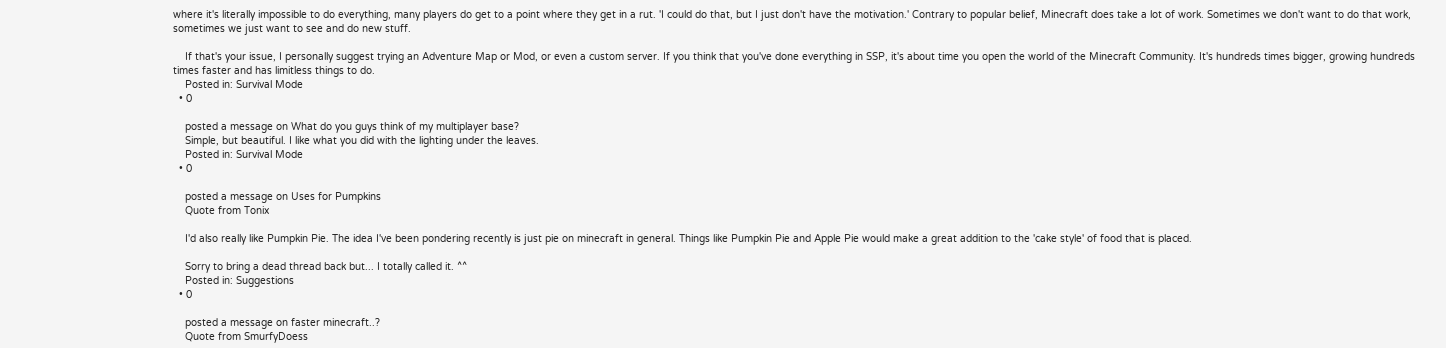where it's literally impossible to do everything, many players do get to a point where they get in a rut. 'I could do that, but I just don't have the motivation.' Contrary to popular belief, Minecraft does take a lot of work. Sometimes we don't want to do that work, sometimes we just want to see and do new stuff.

    If that's your issue, I personally suggest trying an Adventure Map or Mod, or even a custom server. If you think that you've done everything in SSP, it's about time you open the world of the Minecraft Community. It's hundreds times bigger, growing hundreds times faster and has limitless things to do.
    Posted in: Survival Mode
  • 0

    posted a message on What do you guys think of my multiplayer base?
    Simple, but beautiful. I like what you did with the lighting under the leaves.
    Posted in: Survival Mode
  • 0

    posted a message on Uses for Pumpkins
    Quote from Tonix

    I'd also really like Pumpkin Pie. The idea I've been pondering recently is just pie on minecraft in general. Things like Pumpkin Pie and Apple Pie would make a great addition to the 'cake style' of food that is placed.

    Sorry to bring a dead thread back but... I totally called it. ^^
    Posted in: Suggestions
  • 0

    posted a message on faster minecraft..?
    Quote from SmurfyDoess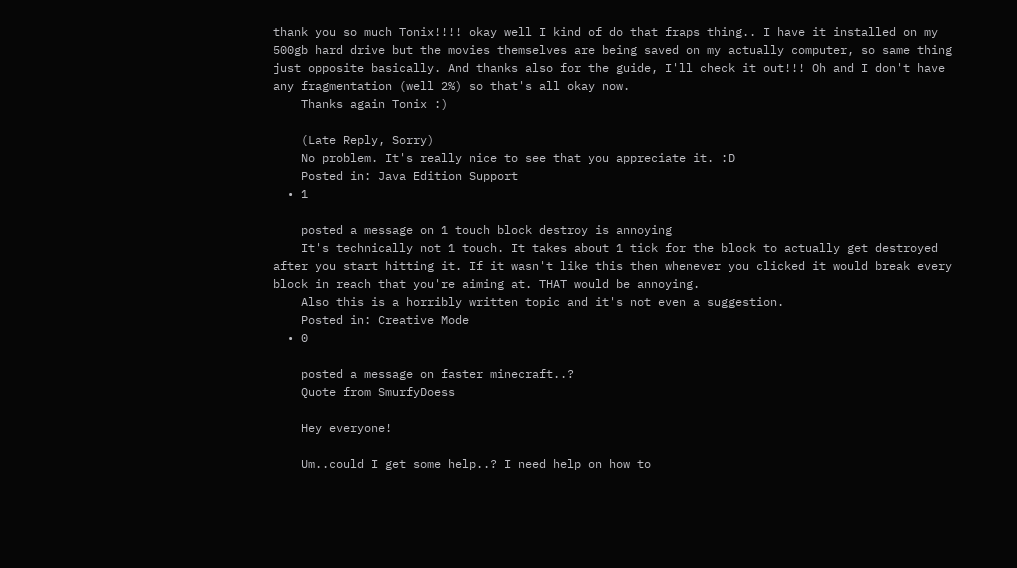thank you so much Tonix!!!! okay well I kind of do that fraps thing.. I have it installed on my 500gb hard drive but the movies themselves are being saved on my actually computer, so same thing just opposite basically. And thanks also for the guide, I'll check it out!!! Oh and I don't have any fragmentation (well 2%) so that's all okay now.
    Thanks again Tonix :)

    (Late Reply, Sorry)
    No problem. It's really nice to see that you appreciate it. :D
    Posted in: Java Edition Support
  • 1

    posted a message on 1 touch block destroy is annoying
    It's technically not 1 touch. It takes about 1 tick for the block to actually get destroyed after you start hitting it. If it wasn't like this then whenever you clicked it would break every block in reach that you're aiming at. THAT would be annoying.
    Also this is a horribly written topic and it's not even a suggestion.
    Posted in: Creative Mode
  • 0

    posted a message on faster minecraft..?
    Quote from SmurfyDoess

    Hey everyone!

    Um..could I get some help..? I need help on how to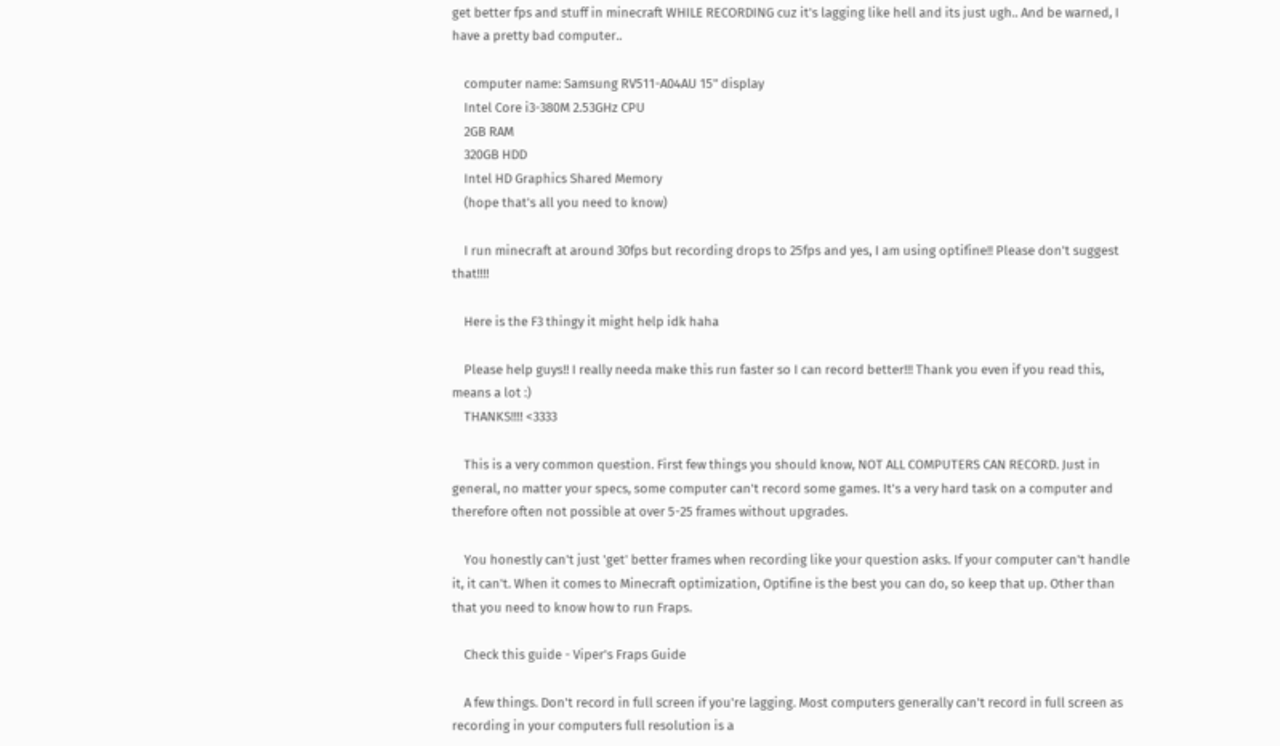get better fps and stuff in minecraft WHILE RECORDING cuz it's lagging like hell and its just ugh.. And be warned, I have a pretty bad computer..

    computer name: Samsung RV511-A04AU 15" display
    Intel Core i3-380M 2.53GHz CPU
    2GB RAM
    320GB HDD
    Intel HD Graphics Shared Memory
    (hope that's all you need to know)

    I run minecraft at around 30fps but recording drops to 25fps and yes, I am using optifine!! Please don't suggest that!!!!

    Here is the F3 thingy it might help idk haha

    Please help guys!! I really needa make this run faster so I can record better!!! Thank you even if you read this, means a lot :)
    THANKS!!!! <3333

    This is a very common question. First few things you should know, NOT ALL COMPUTERS CAN RECORD. Just in general, no matter your specs, some computer can't record some games. It's a very hard task on a computer and therefore often not possible at over 5-25 frames without upgrades.

    You honestly can't just 'get' better frames when recording like your question asks. If your computer can't handle it, it can't. When it comes to Minecraft optimization, Optifine is the best you can do, so keep that up. Other than that you need to know how to run Fraps.

    Check this guide - Viper's Fraps Guide

    A few things. Don't record in full screen if you're lagging. Most computers generally can't record in full screen as recording in your computers full resolution is a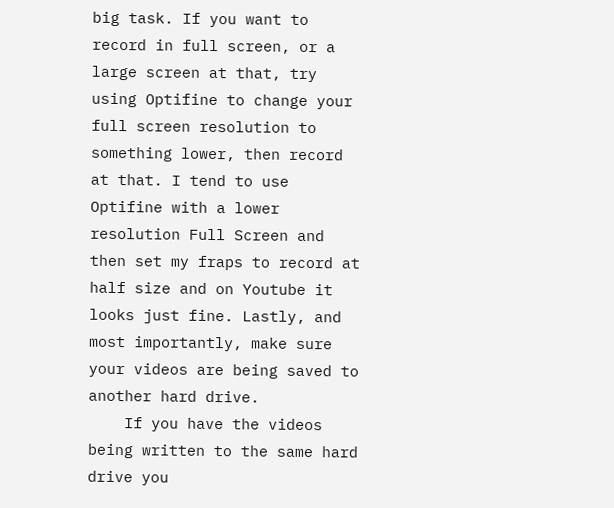big task. If you want to record in full screen, or a large screen at that, try using Optifine to change your full screen resolution to something lower, then record at that. I tend to use Optifine with a lower resolution Full Screen and then set my fraps to record at half size and on Youtube it looks just fine. Lastly, and most importantly, make sure your videos are being saved to another hard drive.
    If you have the videos being written to the same hard drive you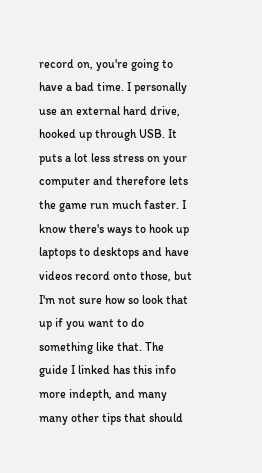record on, you're going to have a bad time. I personally use an external hard drive, hooked up through USB. It puts a lot less stress on your computer and therefore lets the game run much faster. I know there's ways to hook up laptops to desktops and have videos record onto those, but I'm not sure how so look that up if you want to do something like that. The guide I linked has this info more indepth, and many many other tips that should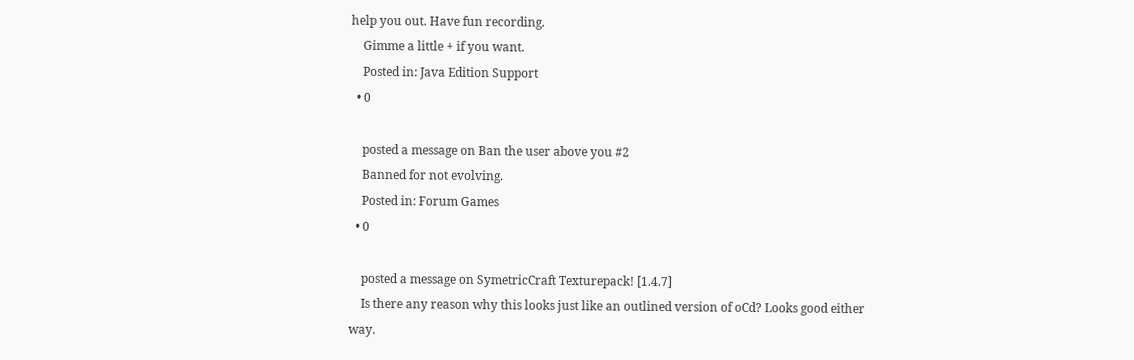help you out. Have fun recording.
    Gimme a little + if you want.
    Posted in: Java Edition Support
  • 0

    posted a message on Ban the user above you #2
    Banned for not evolving.
    Posted in: Forum Games
  • 0

    posted a message on SymetricCraft Texturepack! [1.4.7]
    Is there any reason why this looks just like an outlined version of oCd? Looks good either way.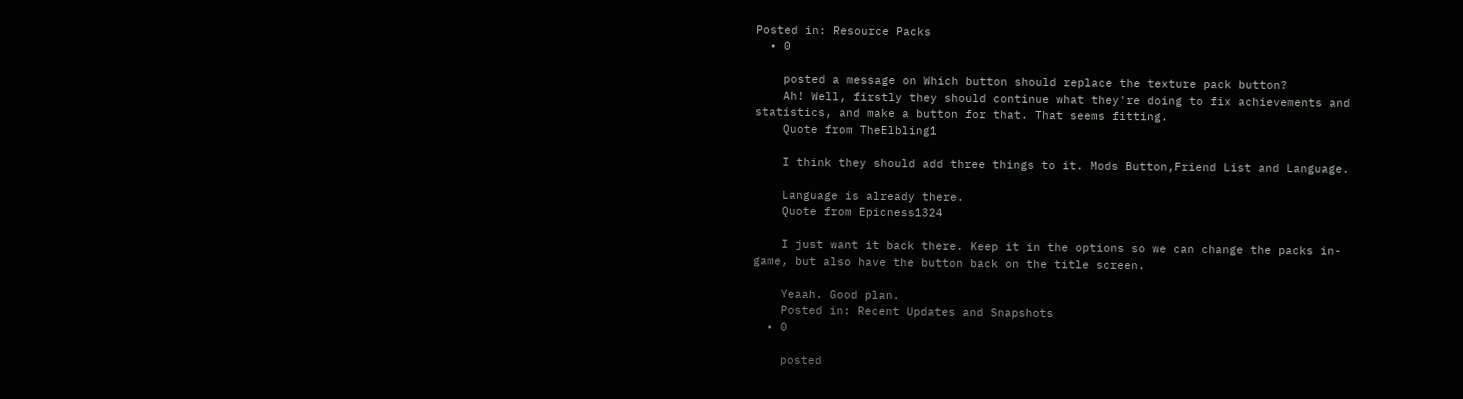Posted in: Resource Packs
  • 0

    posted a message on Which button should replace the texture pack button?
    Ah! Well, firstly they should continue what they're doing to fix achievements and statistics, and make a button for that. That seems fitting.
    Quote from TheElbling1

    I think they should add three things to it. Mods Button,Friend List and Language.

    Language is already there.
    Quote from Epicness1324

    I just want it back there. Keep it in the options so we can change the packs in-game, but also have the button back on the title screen.

    Yeaah. Good plan.
    Posted in: Recent Updates and Snapshots
  • 0

    posted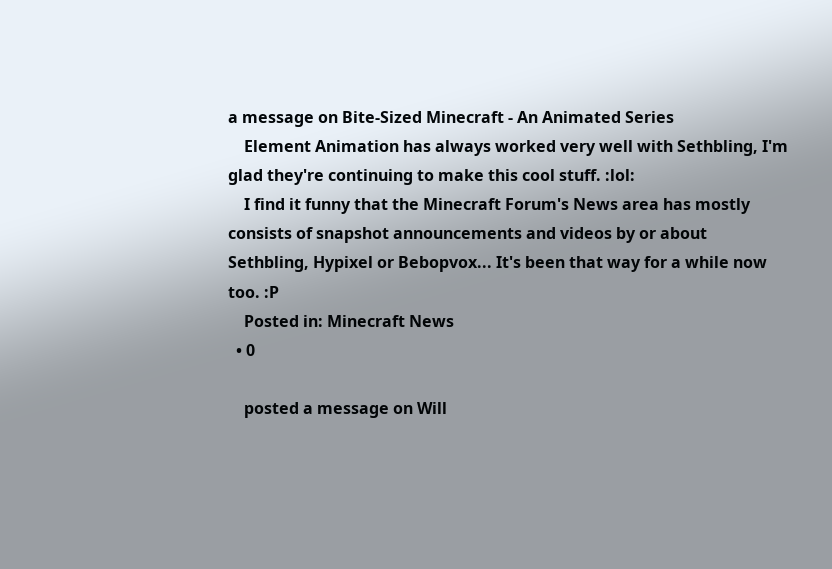a message on Bite-Sized Minecraft - An Animated Series
    Element Animation has always worked very well with Sethbling, I'm glad they're continuing to make this cool stuff. :lol:
    I find it funny that the Minecraft Forum's News area has mostly consists of snapshot announcements and videos by or about Sethbling, Hypixel or Bebopvox... It's been that way for a while now too. :P
    Posted in: Minecraft News
  • 0

    posted a message on Will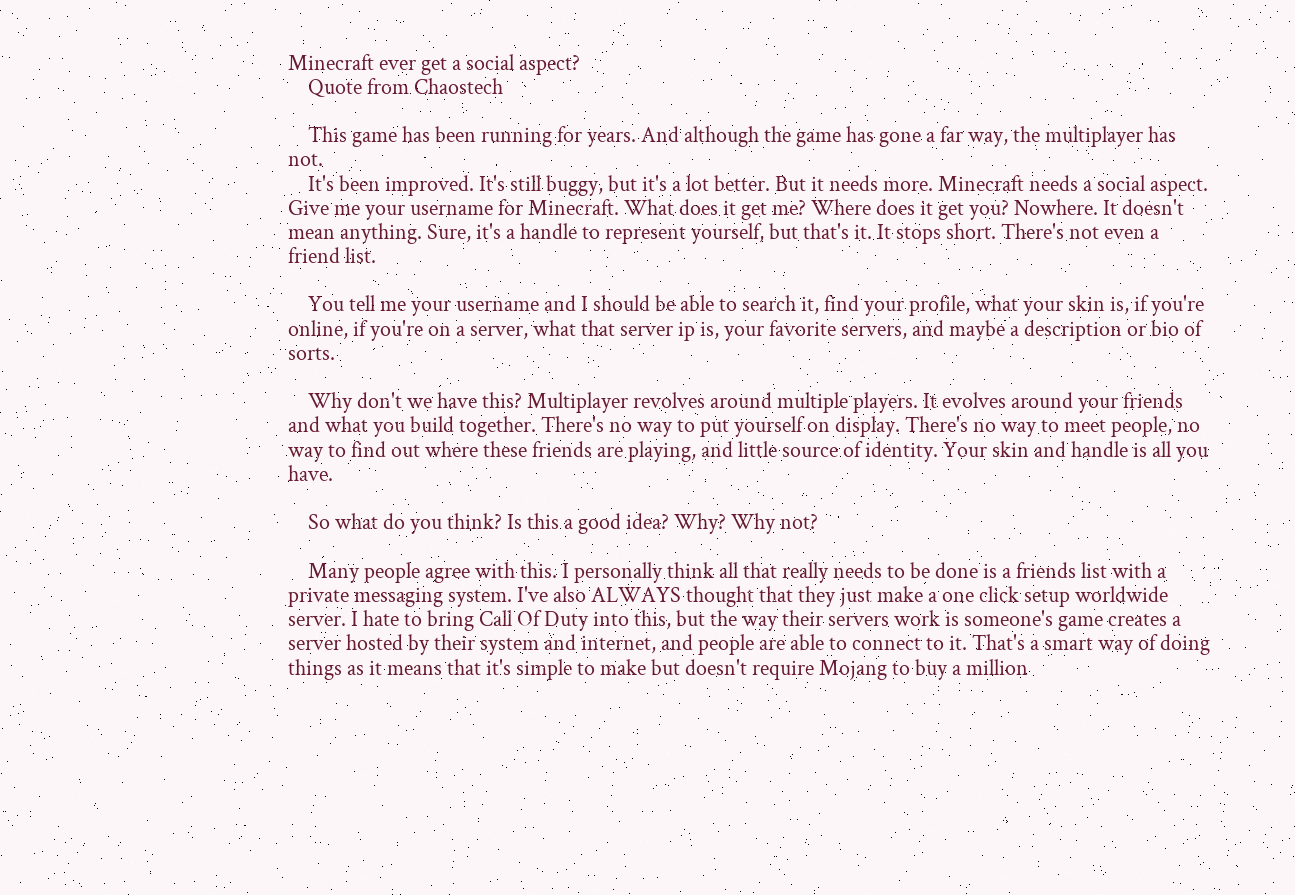Minecraft ever get a social aspect?
    Quote from Chaostech

    This game has been running for years. And although the game has gone a far way, the multiplayer has not.
    It's been improved. It's still buggy, but it's a lot better. But it needs more. Minecraft needs a social aspect. Give me your username for Minecraft. What does it get me? Where does it get you? Nowhere. It doesn't mean anything. Sure, it's a handle to represent yourself, but that's it. It stops short. There's not even a friend list.

    You tell me your username and I should be able to search it, find your profile, what your skin is, if you're online, if you're on a server, what that server ip is, your favorite servers, and maybe a description or bio of sorts.

    Why don't we have this? Multiplayer revolves around multiple players. It evolves around your friends and what you build together. There's no way to put yourself on display. There's no way to meet people, no way to find out where these friends are playing, and little source of identity. Your skin and handle is all you have.

    So what do you think? Is this a good idea? Why? Why not?

    Many people agree with this. I personally think all that really needs to be done is a friends list with a private messaging system. I've also ALWAYS thought that they just make a one click setup worldwide server. I hate to bring Call Of Duty into this, but the way their servers work is someone's game creates a server hosted by their system and internet, and people are able to connect to it. That's a smart way of doing things as it means that it's simple to make but doesn't require Mojang to buy a million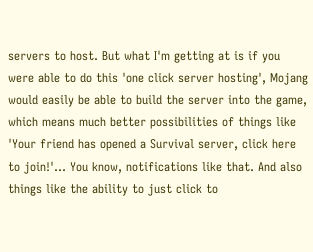servers to host. But what I'm getting at is if you were able to do this 'one click server hosting', Mojang would easily be able to build the server into the game, which means much better possibilities of things like 'Your friend has opened a Survival server, click here to join!'... You know, notifications like that. And also things like the ability to just click to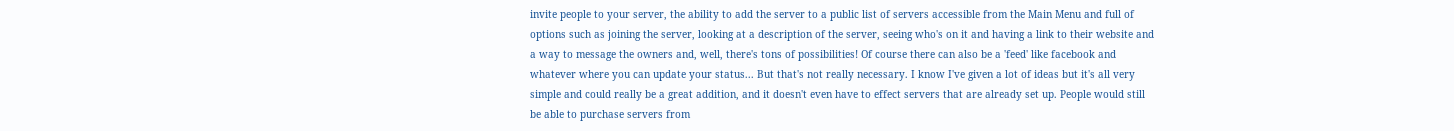invite people to your server, the ability to add the server to a public list of servers accessible from the Main Menu and full of options such as joining the server, looking at a description of the server, seeing who's on it and having a link to their website and a way to message the owners and, well, there's tons of possibilities! Of course there can also be a 'feed' like facebook and whatever where you can update your status... But that's not really necessary. I know I've given a lot of ideas but it's all very simple and could really be a great addition, and it doesn't even have to effect servers that are already set up. People would still be able to purchase servers from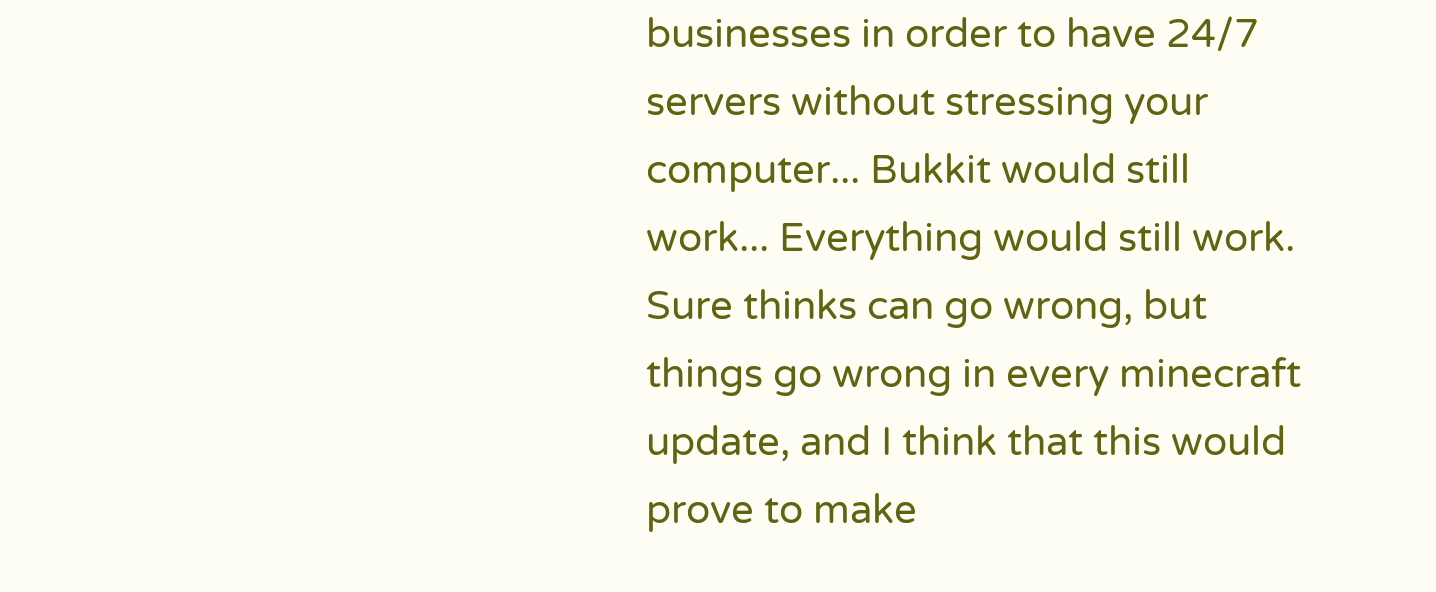businesses in order to have 24/7 servers without stressing your computer... Bukkit would still work... Everything would still work. Sure thinks can go wrong, but things go wrong in every minecraft update, and I think that this would prove to make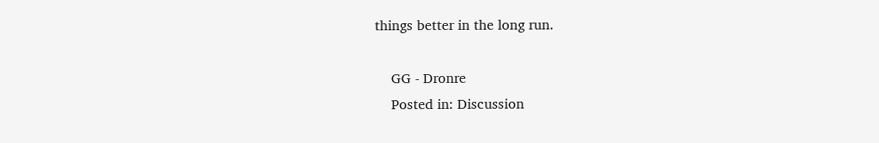things better in the long run.

    GG - Dronre
    Posted in: Discussion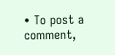• To post a comment,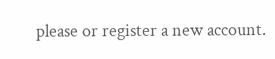please or register a new account.